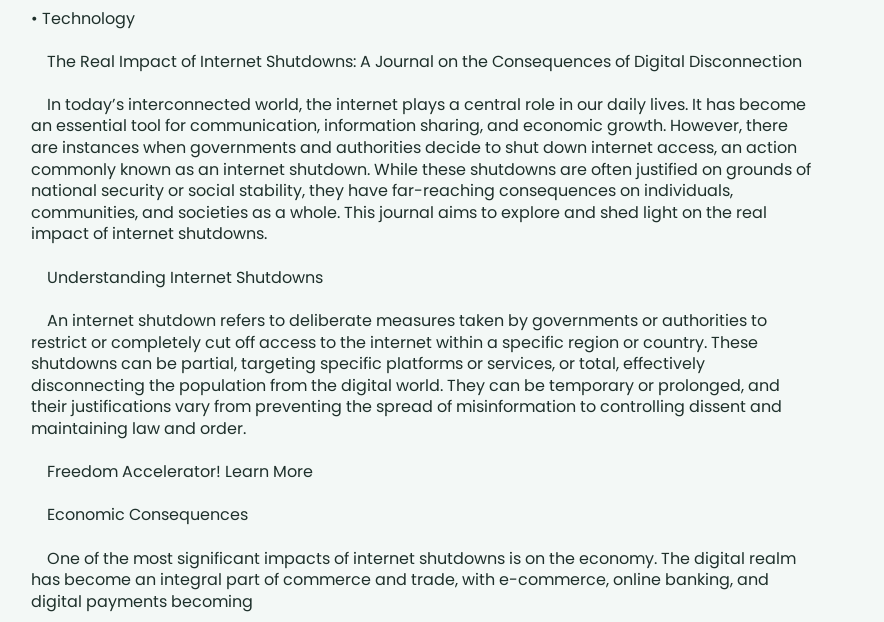• Technology

    The Real Impact of Internet Shutdowns: A Journal on the Consequences of Digital Disconnection

    In today’s interconnected world, the internet plays a central role in our daily lives. It has become an essential tool for communication, information sharing, and economic growth. However, there are instances when governments and authorities decide to shut down internet access, an action commonly known as an internet shutdown. While these shutdowns are often justified on grounds of national security or social stability, they have far-reaching consequences on individuals, communities, and societies as a whole. This journal aims to explore and shed light on the real impact of internet shutdowns.

    Understanding Internet Shutdowns

    An internet shutdown refers to deliberate measures taken by governments or authorities to restrict or completely cut off access to the internet within a specific region or country. These shutdowns can be partial, targeting specific platforms or services, or total, effectively disconnecting the population from the digital world. They can be temporary or prolonged, and their justifications vary from preventing the spread of misinformation to controlling dissent and maintaining law and order.

    Freedom Accelerator! Learn More

    Economic Consequences

    One of the most significant impacts of internet shutdowns is on the economy. The digital realm has become an integral part of commerce and trade, with e-commerce, online banking, and digital payments becoming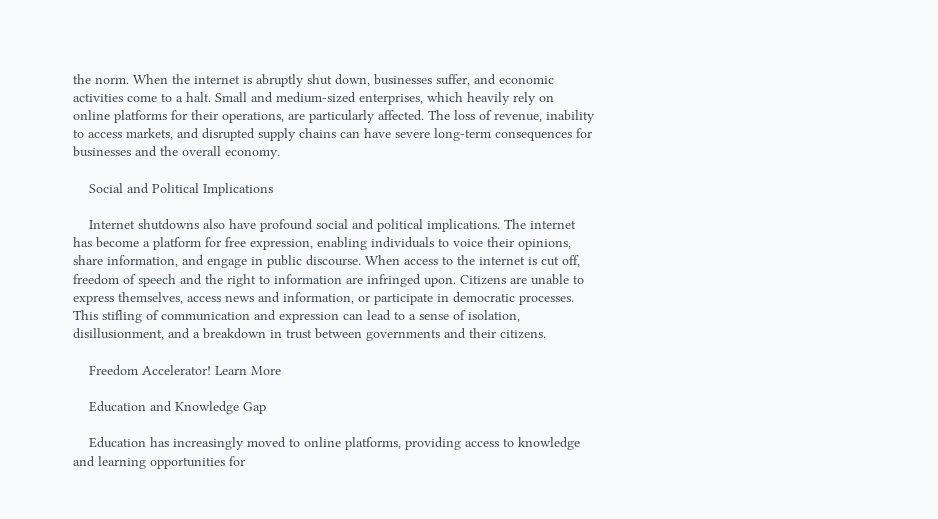the norm. When the internet is abruptly shut down, businesses suffer, and economic activities come to a halt. Small and medium-sized enterprises, which heavily rely on online platforms for their operations, are particularly affected. The loss of revenue, inability to access markets, and disrupted supply chains can have severe long-term consequences for businesses and the overall economy.

    Social and Political Implications

    Internet shutdowns also have profound social and political implications. The internet has become a platform for free expression, enabling individuals to voice their opinions, share information, and engage in public discourse. When access to the internet is cut off, freedom of speech and the right to information are infringed upon. Citizens are unable to express themselves, access news and information, or participate in democratic processes. This stifling of communication and expression can lead to a sense of isolation, disillusionment, and a breakdown in trust between governments and their citizens.

    Freedom Accelerator! Learn More

    Education and Knowledge Gap

    Education has increasingly moved to online platforms, providing access to knowledge and learning opportunities for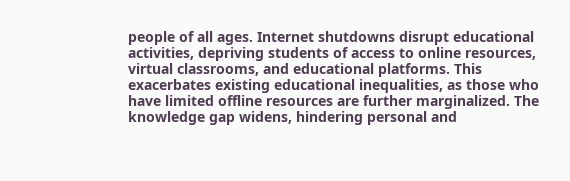people of all ages. Internet shutdowns disrupt educational activities, depriving students of access to online resources, virtual classrooms, and educational platforms. This exacerbates existing educational inequalities, as those who have limited offline resources are further marginalized. The knowledge gap widens, hindering personal and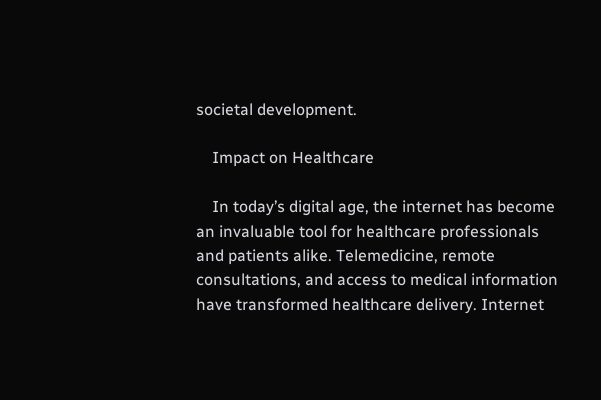societal development.

    Impact on Healthcare

    In today’s digital age, the internet has become an invaluable tool for healthcare professionals and patients alike. Telemedicine, remote consultations, and access to medical information have transformed healthcare delivery. Internet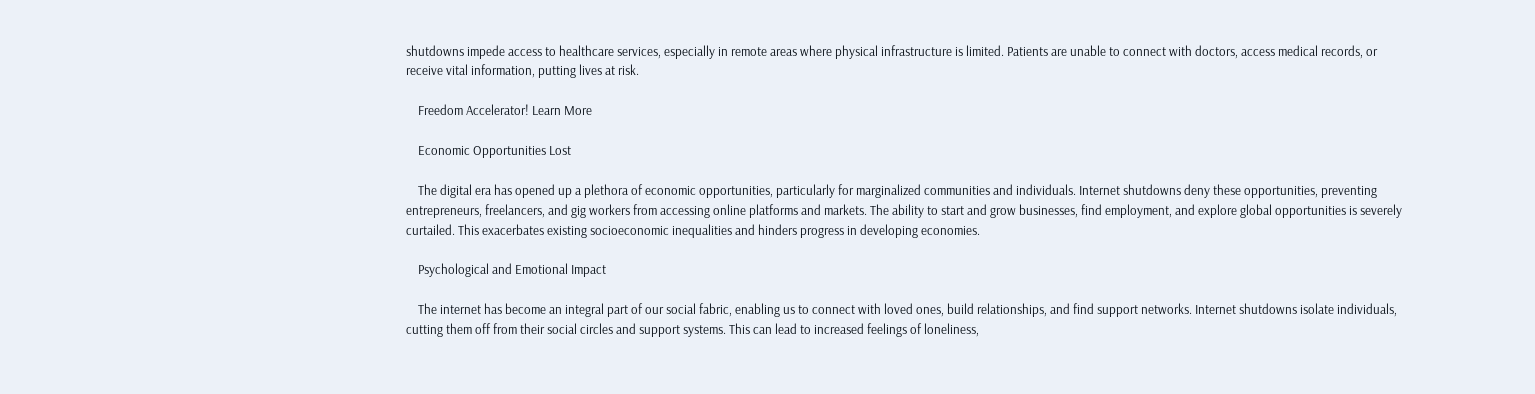shutdowns impede access to healthcare services, especially in remote areas where physical infrastructure is limited. Patients are unable to connect with doctors, access medical records, or receive vital information, putting lives at risk.

    Freedom Accelerator! Learn More

    Economic Opportunities Lost

    The digital era has opened up a plethora of economic opportunities, particularly for marginalized communities and individuals. Internet shutdowns deny these opportunities, preventing entrepreneurs, freelancers, and gig workers from accessing online platforms and markets. The ability to start and grow businesses, find employment, and explore global opportunities is severely curtailed. This exacerbates existing socioeconomic inequalities and hinders progress in developing economies.

    Psychological and Emotional Impact

    The internet has become an integral part of our social fabric, enabling us to connect with loved ones, build relationships, and find support networks. Internet shutdowns isolate individuals, cutting them off from their social circles and support systems. This can lead to increased feelings of loneliness,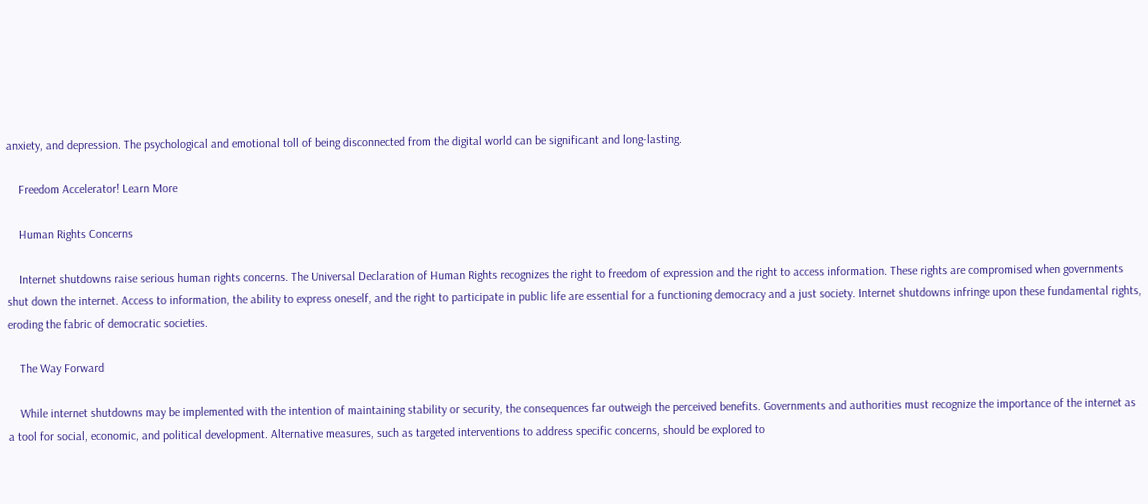anxiety, and depression. The psychological and emotional toll of being disconnected from the digital world can be significant and long-lasting.

    Freedom Accelerator! Learn More

    Human Rights Concerns

    Internet shutdowns raise serious human rights concerns. The Universal Declaration of Human Rights recognizes the right to freedom of expression and the right to access information. These rights are compromised when governments shut down the internet. Access to information, the ability to express oneself, and the right to participate in public life are essential for a functioning democracy and a just society. Internet shutdowns infringe upon these fundamental rights, eroding the fabric of democratic societies.

    The Way Forward

    While internet shutdowns may be implemented with the intention of maintaining stability or security, the consequences far outweigh the perceived benefits. Governments and authorities must recognize the importance of the internet as a tool for social, economic, and political development. Alternative measures, such as targeted interventions to address specific concerns, should be explored to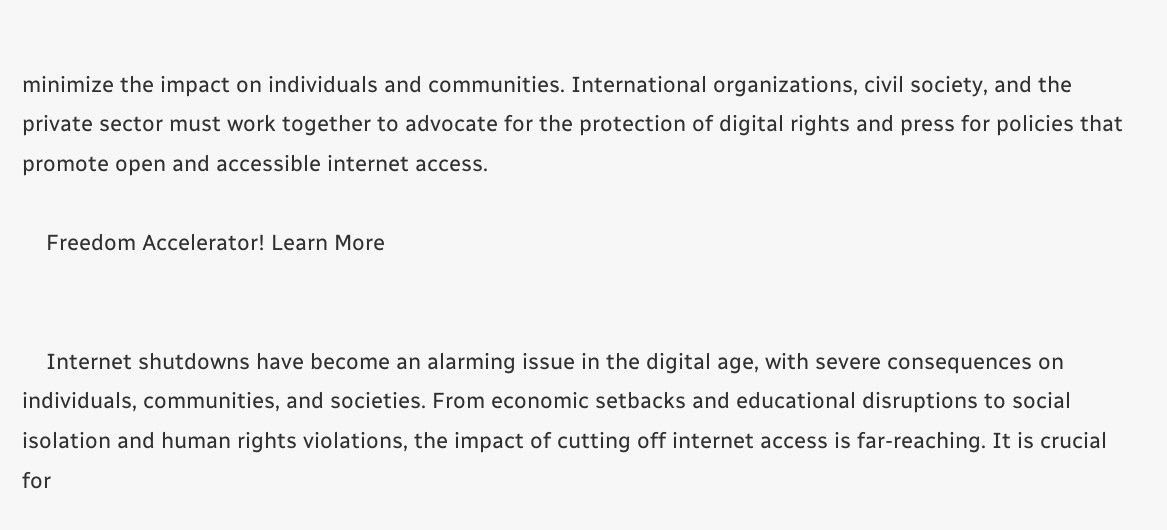minimize the impact on individuals and communities. International organizations, civil society, and the private sector must work together to advocate for the protection of digital rights and press for policies that promote open and accessible internet access.

    Freedom Accelerator! Learn More


    Internet shutdowns have become an alarming issue in the digital age, with severe consequences on individuals, communities, and societies. From economic setbacks and educational disruptions to social isolation and human rights violations, the impact of cutting off internet access is far-reaching. It is crucial for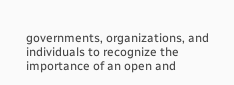governments, organizations, and individuals to recognize the importance of an open and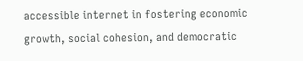accessible internet in fostering economic growth, social cohesion, and democratic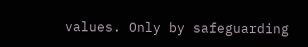values. Only by safeguarding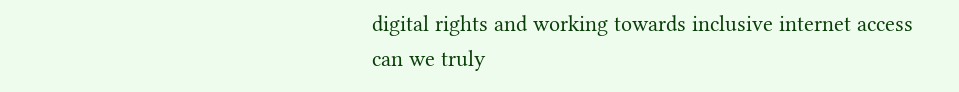digital rights and working towards inclusive internet access can we truly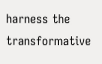harness the transformative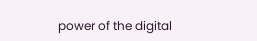power of the digital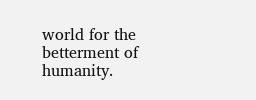world for the betterment of humanity.